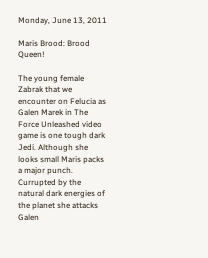Monday, June 13, 2011

Maris Brood: Brood Queen!

The young female Zabrak that we encounter on Felucia as Galen Marek in The Force Unleashed video game is one tough dark Jedi. Although she looks small Maris packs a major punch. Currupted by the natural dark energies of the planet she attacks Galen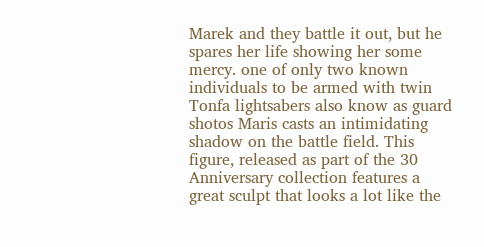Marek and they battle it out, but he spares her life showing her some mercy. one of only two known individuals to be armed with twin Tonfa lightsabers also know as guard shotos Maris casts an intimidating shadow on the battle field. This figure, released as part of the 30 Anniversary collection features a great sculpt that looks a lot like the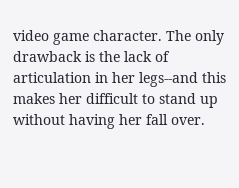video game character. The only drawback is the lack of articulation in her legs--and this makes her difficult to stand up without having her fall over.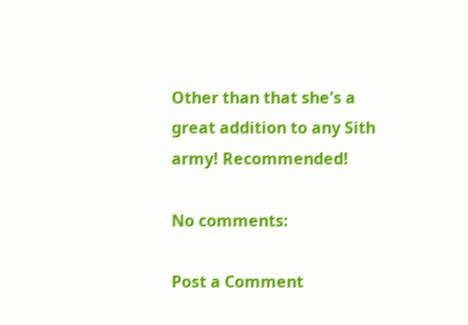Other than that she's a great addition to any Sith army! Recommended!

No comments:

Post a Comment